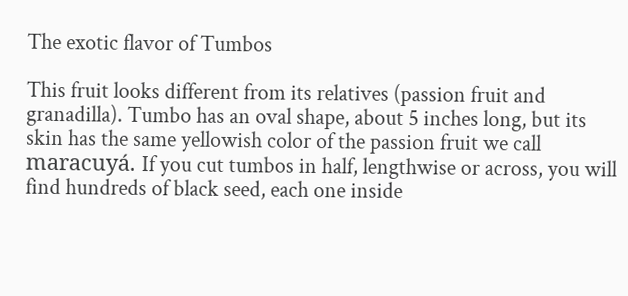The exotic flavor of Tumbos

This fruit looks different from its relatives (passion fruit and granadilla). Tumbo has an oval shape, about 5 inches long, but its skin has the same yellowish color of the passion fruit we call maracuyá. If you cut tumbos in half, lengthwise or across, you will find hundreds of black seed, each one inside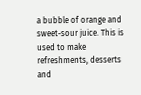a bubble of orange and sweet-sour juice. This is used to make refreshments, desserts and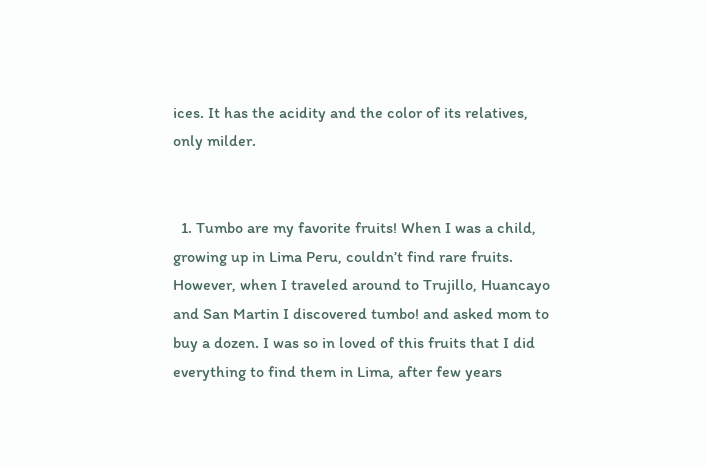ices. It has the acidity and the color of its relatives, only milder.


  1. Tumbo are my favorite fruits! When I was a child, growing up in Lima Peru, couldn’t find rare fruits. However, when I traveled around to Trujillo, Huancayo and San Martin I discovered tumbo! and asked mom to buy a dozen. I was so in loved of this fruits that I did everything to find them in Lima, after few years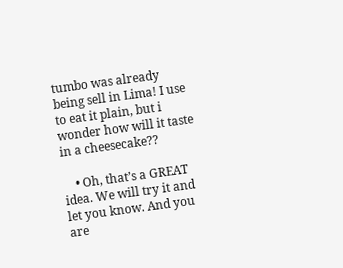tumbo was already being sell in Lima! I use to eat it plain, but i wonder how will it taste in a cheesecake??

    • Oh, that’s a GREAT idea. We will try it and let you know. And you are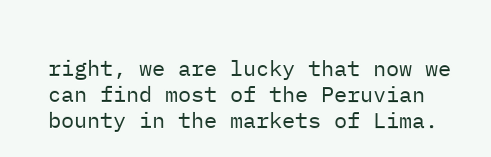right, we are lucky that now we can find most of the Peruvian bounty in the markets of Lima.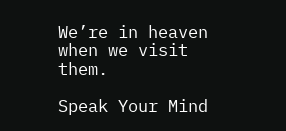We’re in heaven when we visit them.

Speak Your Mind